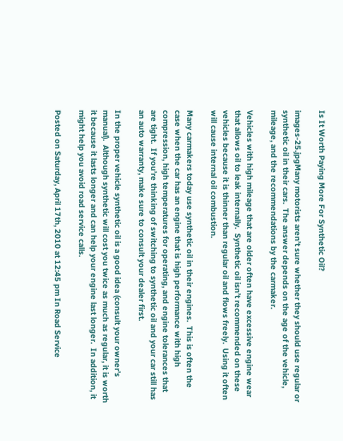Is It Worth Paying More For Synthetic Oil?

images-25.jpgMany motorists aren’t sure whether they should use regular or synthetic oil in their cars.  The answer depends on the age of the vehicle, mileage, and the recommendations by the carmaker.

Vehicles with high mileage that are older often have excessive engine wear that allows oil to leak internally.  Synthetic oil isn’t recommended on these vehicles because it is thinner than regular oil and flows freely.  Using it often will cause internal oil combustion.

Many carmakers today use synthetic oil in their engines.  This is often the case when the car has an engine that is high performance with high compression, high temperatures for operating, and engine tolerances that are tight.  If you’re thinking of switching to synthetic oil and your car still has an auto warranty, make sure to consult your dealer first.

In the proper vehicle synthetic oil is a good idea (consult your owner’s manual).  Although synthetic will cost you twice as much as regular, it is worth it because it lasts longer and can help your engine last longer.  In addition, it might help you avoid road service calls.

Posted on Saturday, April 17th, 2010 at 12:45 pm In Road Service